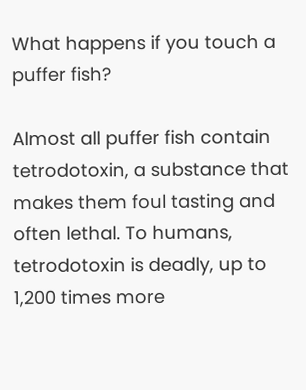What happens if you touch a puffer fish?

Almost all puffer fish contain tetrodotoxin, a substance that makes them foul tasting and often lethal. To humans, tetrodotoxin is deadly, up to 1,200 times more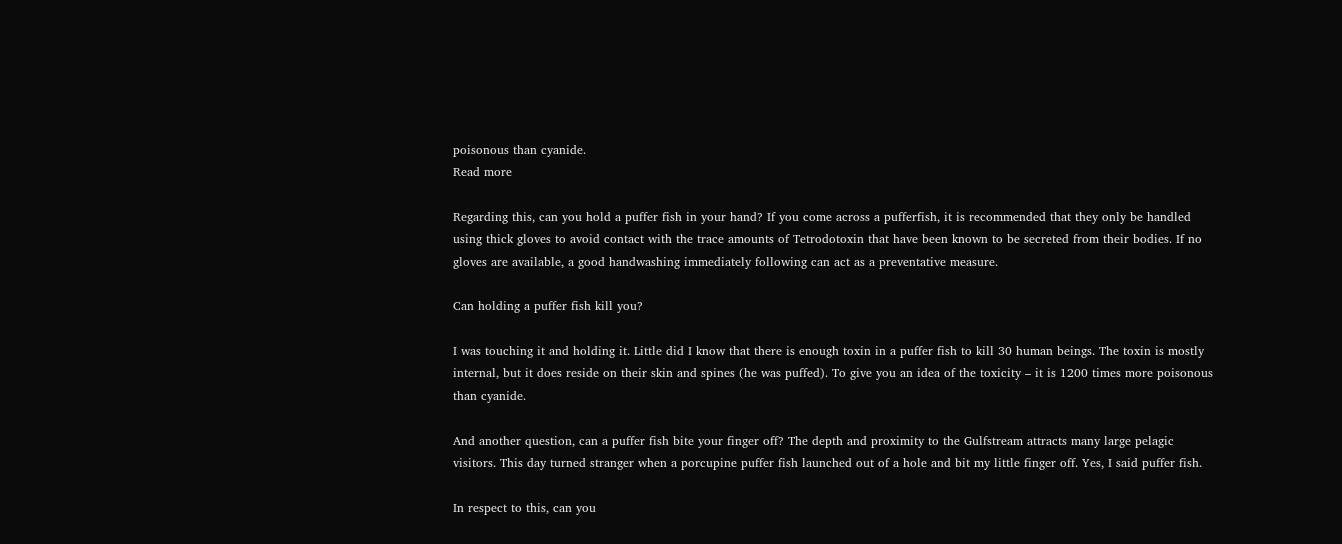poisonous than cyanide.
Read more

Regarding this, can you hold a puffer fish in your hand? If you come across a pufferfish, it is recommended that they only be handled using thick gloves to avoid contact with the trace amounts of Tetrodotoxin that have been known to be secreted from their bodies. If no gloves are available, a good handwashing immediately following can act as a preventative measure.

Can holding a puffer fish kill you?

I was touching it and holding it. Little did I know that there is enough toxin in a puffer fish to kill 30 human beings. The toxin is mostly internal, but it does reside on their skin and spines (he was puffed). To give you an idea of the toxicity – it is 1200 times more poisonous than cyanide.

And another question, can a puffer fish bite your finger off? The depth and proximity to the Gulfstream attracts many large pelagic visitors. This day turned stranger when a porcupine puffer fish launched out of a hole and bit my little finger off. Yes, I said puffer fish.

In respect to this, can you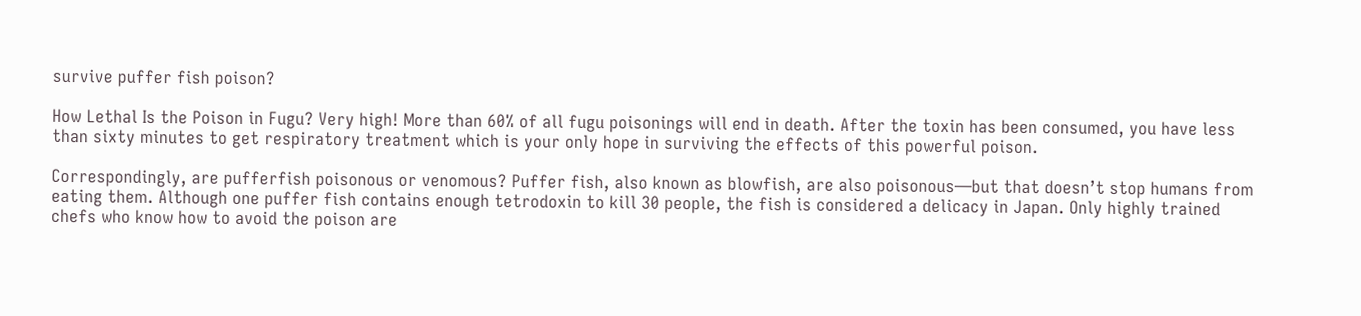survive puffer fish poison?

How Lethal Is the Poison in Fugu? Very high! More than 60% of all fugu poisonings will end in death. After the toxin has been consumed, you have less than sixty minutes to get respiratory treatment which is your only hope in surviving the effects of this powerful poison.

Correspondingly, are pufferfish poisonous or venomous? Puffer fish, also known as blowfish, are also poisonous—but that doesn’t stop humans from eating them. Although one puffer fish contains enough tetrodoxin to kill 30 people, the fish is considered a delicacy in Japan. Only highly trained chefs who know how to avoid the poison are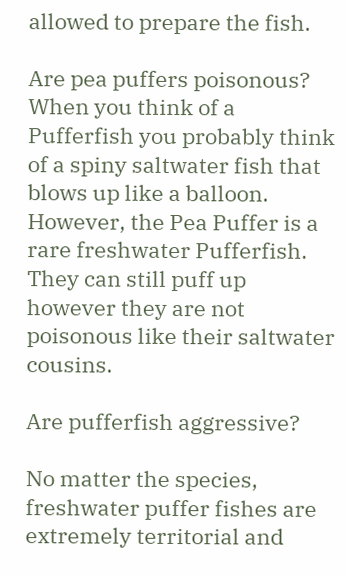allowed to prepare the fish.

Are pea puffers poisonous? When you think of a Pufferfish you probably think of a spiny saltwater fish that blows up like a balloon. However, the Pea Puffer is a rare freshwater Pufferfish. They can still puff up however they are not poisonous like their saltwater cousins.

Are pufferfish aggressive?

No matter the species, freshwater puffer fishes are extremely territorial and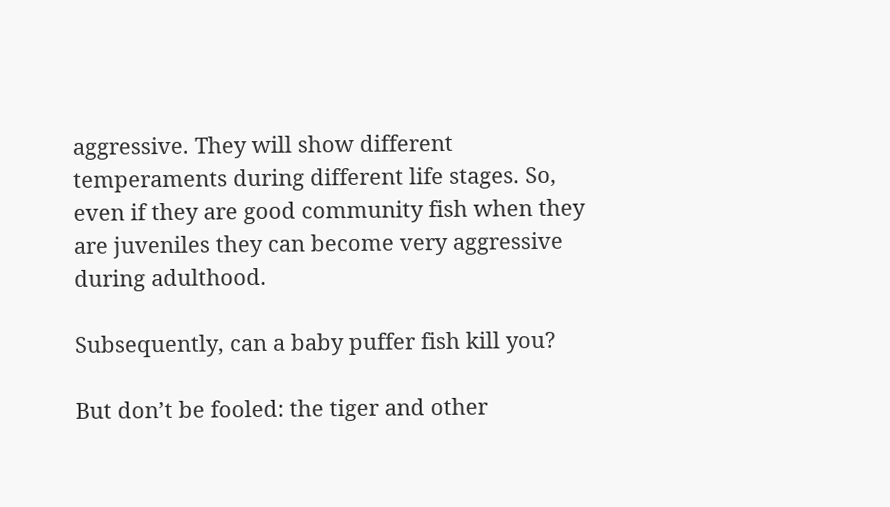aggressive. They will show different temperaments during different life stages. So, even if they are good community fish when they are juveniles they can become very aggressive during adulthood.

Subsequently, can a baby puffer fish kill you?

But don’t be fooled: the tiger and other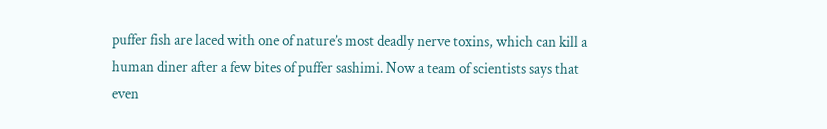puffer fish are laced with one of nature’s most deadly nerve toxins, which can kill a human diner after a few bites of puffer sashimi. Now a team of scientists says that even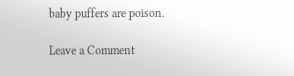baby puffers are poison.

Leave a Comment